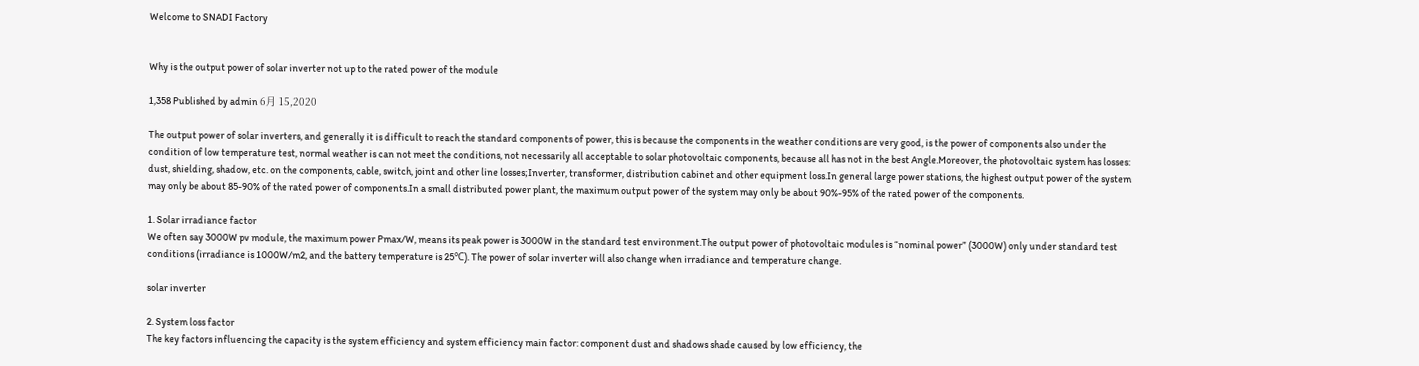Welcome to SNADI Factory


Why is the output power of solar inverter not up to the rated power of the module

1,358 Published by admin 6月 15,2020

The output power of solar inverters, and generally it is difficult to reach the standard components of power, this is because the components in the weather conditions are very good, is the power of components also under the condition of low temperature test, normal weather is can not meet the conditions, not necessarily all acceptable to solar photovoltaic components, because all has not in the best Angle.Moreover, the photovoltaic system has losses: dust, shielding, shadow, etc. on the components, cable, switch, joint and other line losses;Inverter, transformer, distribution cabinet and other equipment loss.In general large power stations, the highest output power of the system may only be about 85-90% of the rated power of components.In a small distributed power plant, the maximum output power of the system may only be about 90%-95% of the rated power of the components.

1. Solar irradiance factor
We often say 3000W pv module, the maximum power Pmax/W, means its peak power is 3000W in the standard test environment.The output power of photovoltaic modules is “nominal power” (3000W) only under standard test conditions (irradiance is 1000W/m2, and the battery temperature is 25℃). The power of solar inverter will also change when irradiance and temperature change.

solar inverter

2. System loss factor
The key factors influencing the capacity is the system efficiency and system efficiency main factor: component dust and shadows shade caused by low efficiency, the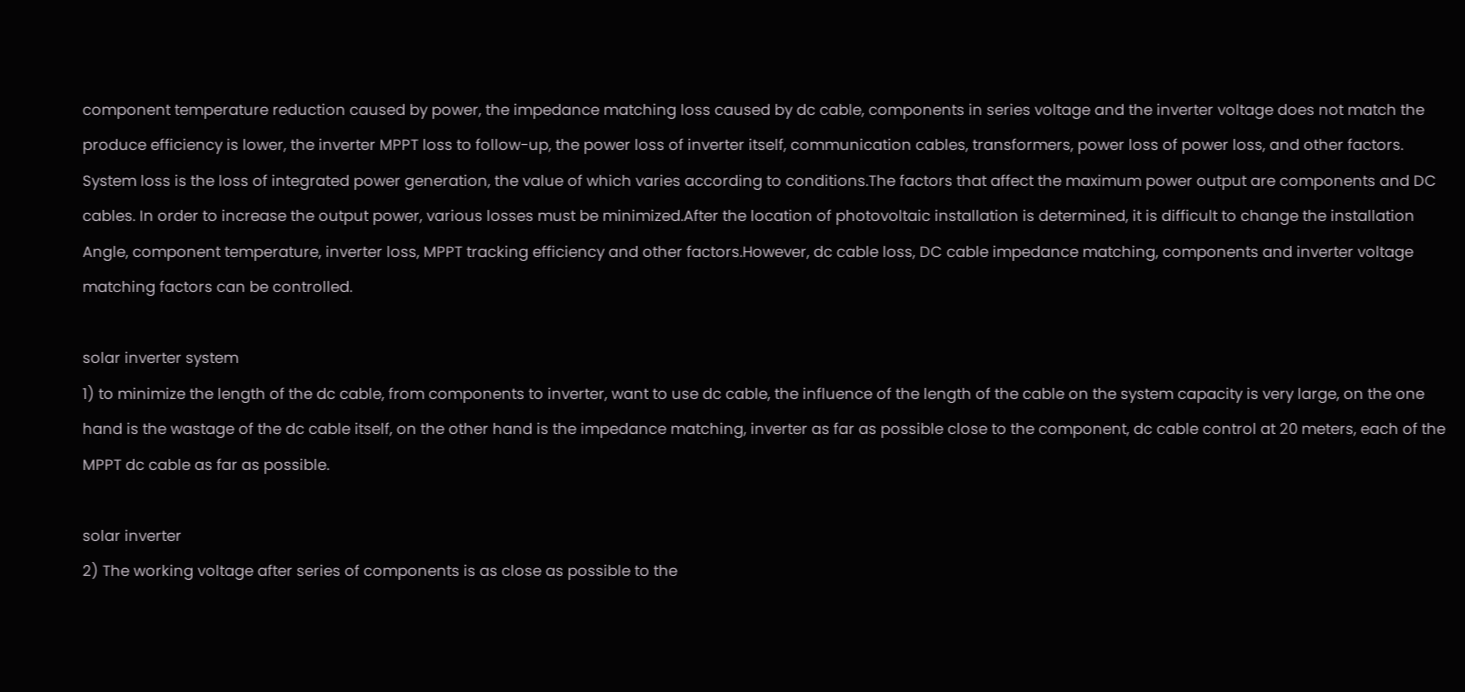component temperature reduction caused by power, the impedance matching loss caused by dc cable, components in series voltage and the inverter voltage does not match the produce efficiency is lower, the inverter MPPT loss to follow-up, the power loss of inverter itself, communication cables, transformers, power loss of power loss, and other factors.
System loss is the loss of integrated power generation, the value of which varies according to conditions.The factors that affect the maximum power output are components and DC cables. In order to increase the output power, various losses must be minimized.After the location of photovoltaic installation is determined, it is difficult to change the installation Angle, component temperature, inverter loss, MPPT tracking efficiency and other factors.However, dc cable loss, DC cable impedance matching, components and inverter voltage matching factors can be controlled.

solar inverter system
1) to minimize the length of the dc cable, from components to inverter, want to use dc cable, the influence of the length of the cable on the system capacity is very large, on the one hand is the wastage of the dc cable itself, on the other hand is the impedance matching, inverter as far as possible close to the component, dc cable control at 20 meters, each of the MPPT dc cable as far as possible.

solar inverter
2) The working voltage after series of components is as close as possible to the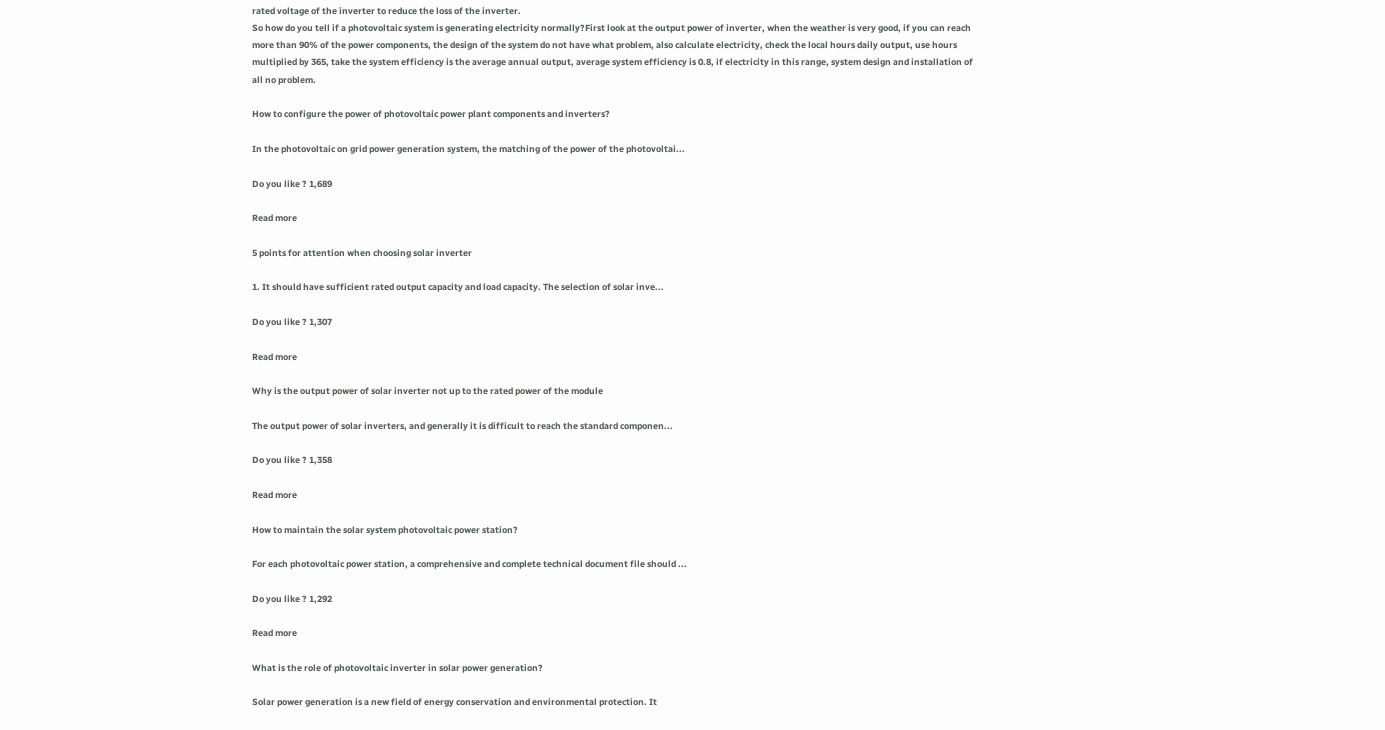rated voltage of the inverter to reduce the loss of the inverter.
So how do you tell if a photovoltaic system is generating electricity normally?First look at the output power of inverter, when the weather is very good, if you can reach more than 90% of the power components, the design of the system do not have what problem, also calculate electricity, check the local hours daily output, use hours multiplied by 365, take the system efficiency is the average annual output, average system efficiency is 0.8, if electricity in this range, system design and installation of all no problem.

How to configure the power of photovoltaic power plant components and inverters?

In the photovoltaic on grid power generation system, the matching of the power of the photovoltai...

Do you like ? 1,689

Read more

5 points for attention when choosing solar inverter

1. It should have sufficient rated output capacity and load capacity. The selection of solar inve...

Do you like ? 1,307

Read more

Why is the output power of solar inverter not up to the rated power of the module

The output power of solar inverters, and generally it is difficult to reach the standard componen...

Do you like ? 1,358

Read more

How to maintain the solar system photovoltaic power station?

For each photovoltaic power station, a comprehensive and complete technical document file should ...

Do you like ? 1,292

Read more

What is the role of photovoltaic inverter in solar power generation?

Solar power generation is a new field of energy conservation and environmental protection. It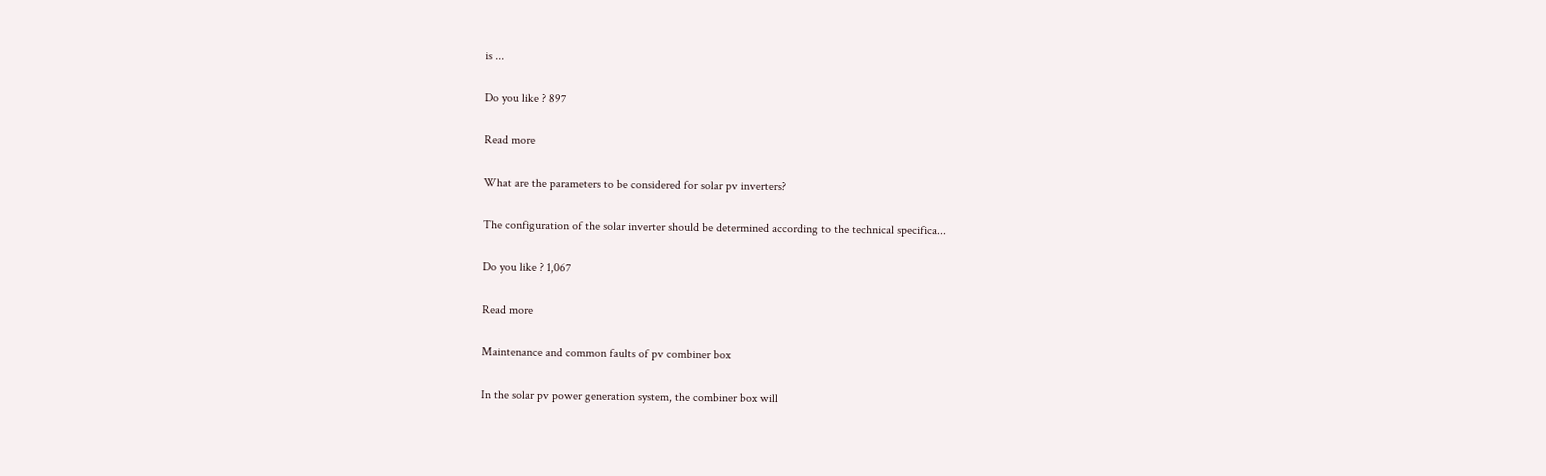is ...

Do you like ? 897

Read more

What are the parameters to be considered for solar pv inverters?

The configuration of the solar inverter should be determined according to the technical specifica...

Do you like ? 1,067

Read more

Maintenance and common faults of pv combiner box

In the solar pv power generation system, the combiner box will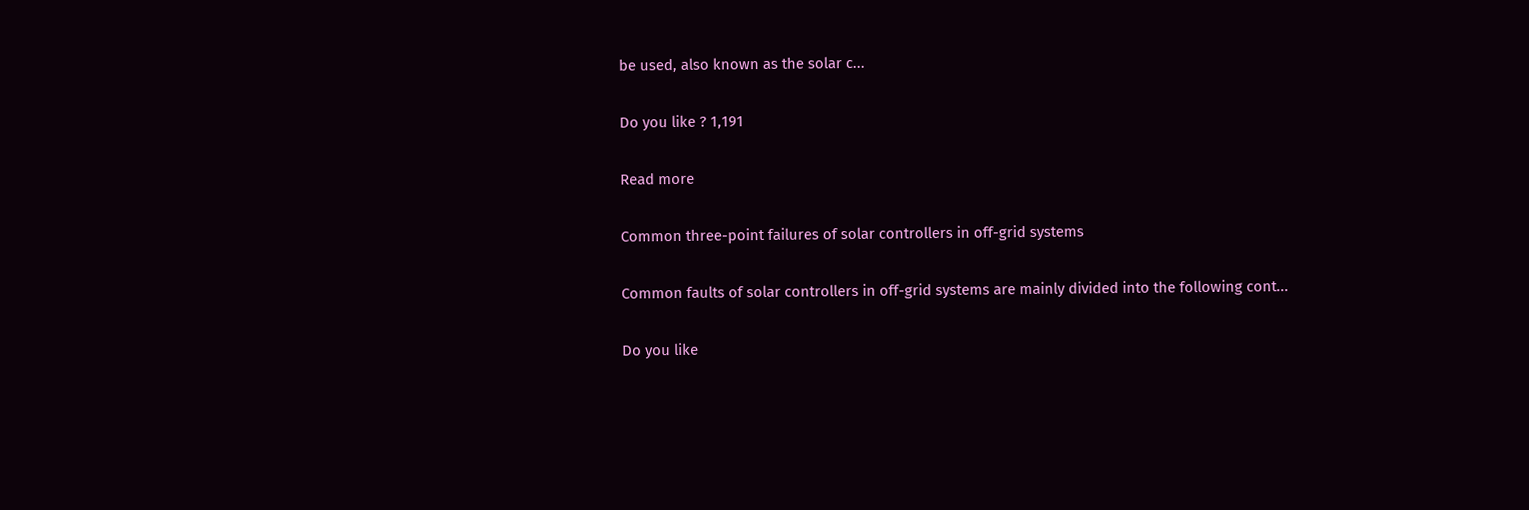be used, also known as the solar c...

Do you like ? 1,191

Read more

Common three-point failures of solar controllers in off-grid systems

Common faults of solar controllers in off-grid systems are mainly divided into the following cont...

Do you like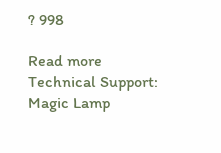? 998

Read more
Technical Support: Magic Lamp